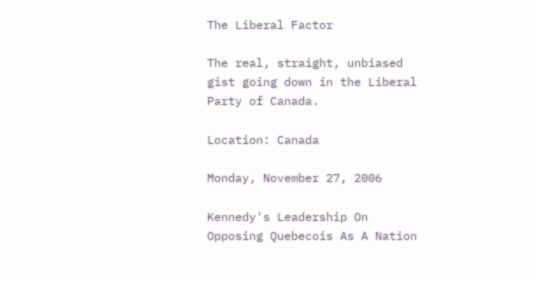The Liberal Factor

The real, straight, unbiased gist going down in the Liberal Party of Canada.

Location: Canada

Monday, November 27, 2006

Kennedy's Leadership On Opposing Quebecois As A Nation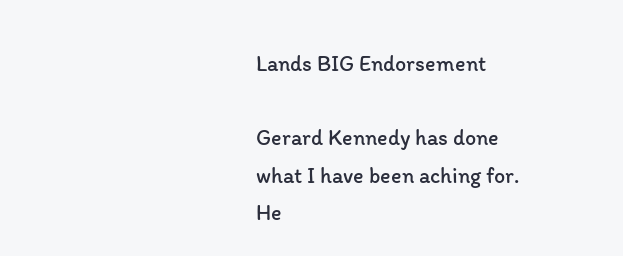Lands BIG Endorsement

Gerard Kennedy has done what I have been aching for. He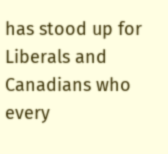has stood up for Liberals and Canadians who every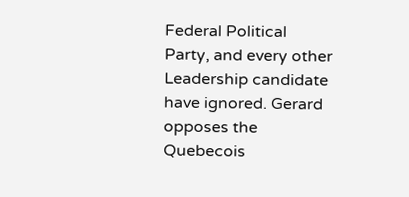Federal Political Party, and every other Leadership candidate have ignored. Gerard opposes the Quebecois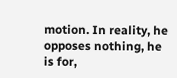motion. In reality, he opposes nothing, he is for,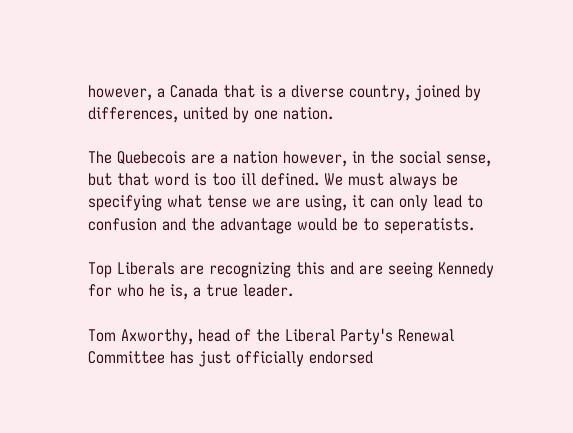however, a Canada that is a diverse country, joined by differences, united by one nation.

The Quebecois are a nation however, in the social sense, but that word is too ill defined. We must always be specifying what tense we are using, it can only lead to confusion and the advantage would be to seperatists.

Top Liberals are recognizing this and are seeing Kennedy for who he is, a true leader.

Tom Axworthy, head of the Liberal Party's Renewal Committee has just officially endorsed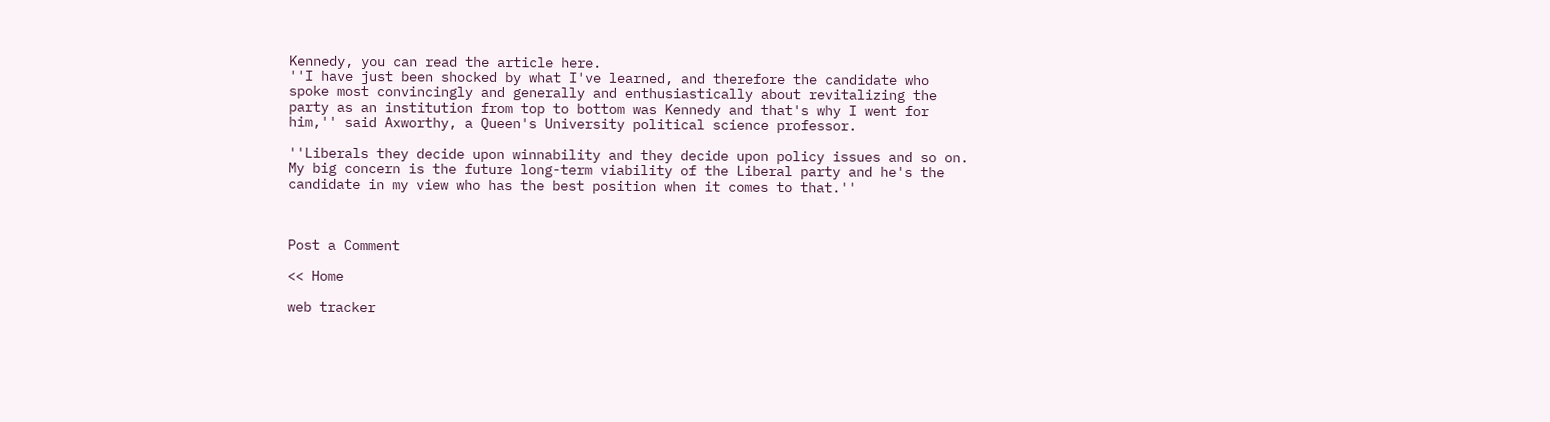Kennedy, you can read the article here.
''I have just been shocked by what I've learned, and therefore the candidate who spoke most convincingly and generally and enthusiastically about revitalizing the party as an institution from top to bottom was Kennedy and that's why I went for him,'' said Axworthy, a Queen's University political science professor.

''Liberals they decide upon winnability and they decide upon policy issues and so on. My big concern is the future long-term viability of the Liberal party and he's the candidate in my view who has the best position when it comes to that.''



Post a Comment

<< Home

web tracker